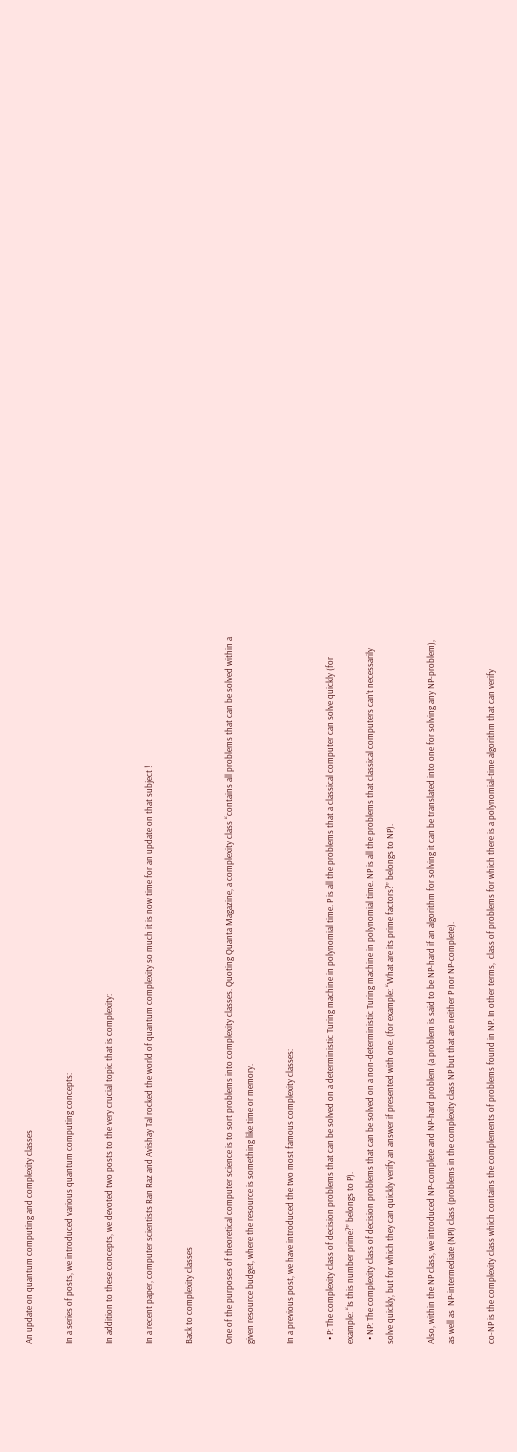An update on quantum computing and complexity classes

In a series of posts, we introduced various quantum computing concepts:

In addition to these concepts, we devoted two posts to the very crucial topic that is complexity:

In a recent paper, computer scientists Ran Raz and Avishay Tal rocked the world of quantum complexity so much it is now time for an update on that subject !

Back to complexity classes

One of the purposes of theoretical computer science is to sort problems into complexity classes. Quoting Quanta Magazine, a complexity class “contains all problems that can be solved within a given resource budget, where the resource is something like time or memory.

In a previous post, we have introduced the two most famous complexity classes:

  • P: The complexity class of decision problems that can be solved on a deterministic Turing machine in polynomial time. P is all the problems that a classical computer can solve quickly (for example: “Is this number prime?” belongs to P).
  • NP: The complexity class of decision problems that can be solved on a non-deterministic Turing machine in polynomial time. NP is all the problems that classical computers can’t necessarily solve quickly, but for which they can quickly verify an answer if presented with one. (for example: “What are its prime factors?” belongs to NP).

Also, within the NP class, we introduced NP-complete and NP-hard problem (a problem is said to be NP-hard if an algorithm for solving it can be translated into one for solving any NP-problem), as well as  NP-intermediate (NPI) class (problems in the complexity class NP but that are neither P nor NP-complete).

co-NP is the complexity class which contains the complements of problems found in NP. In other terms,  class of problems for which there is a polynomial-time algorithm that can verify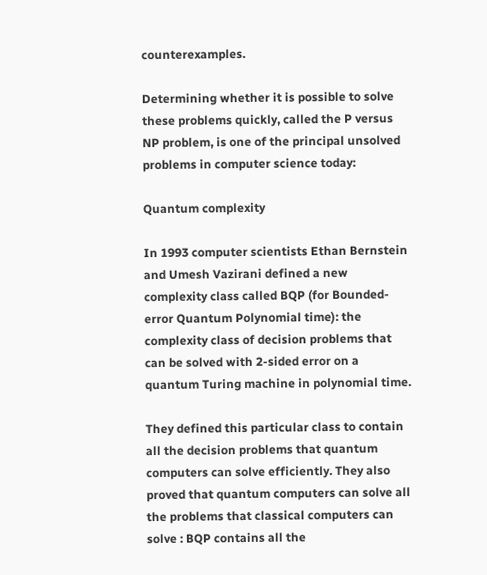counterexamples.

Determining whether it is possible to solve these problems quickly, called the P versus NP problem, is one of the principal unsolved problems in computer science today:

Quantum complexity

In 1993 computer scientists Ethan Bernstein and Umesh Vazirani defined a new complexity class called BQP (for Bounded-error Quantum Polynomial time): the complexity class of decision problems that can be solved with 2-sided error on a quantum Turing machine in polynomial time.

They defined this particular class to contain all the decision problems that quantum computers can solve efficiently. They also proved that quantum computers can solve all the problems that classical computers can solve : BQP contains all the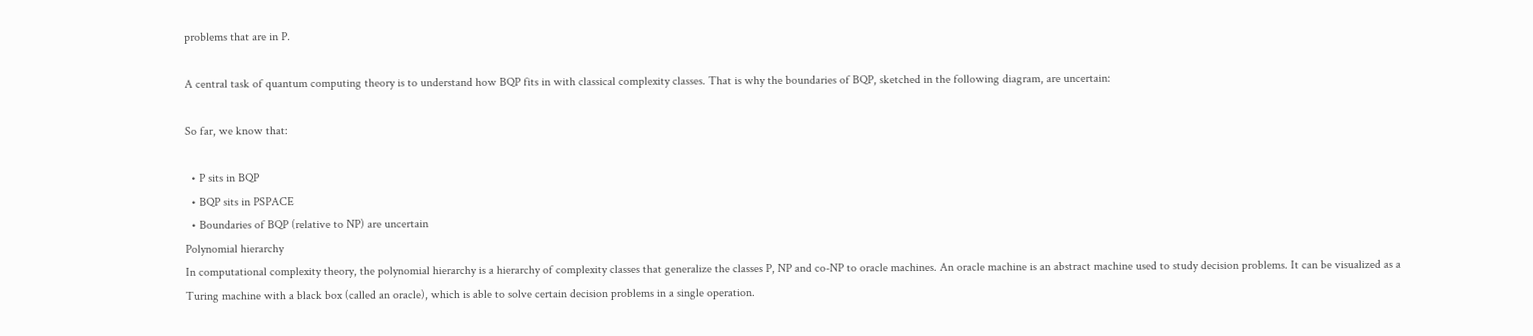problems that are in P.

A central task of quantum computing theory is to understand how BQP fits in with classical complexity classes. That is why the boundaries of BQP, sketched in the following diagram, are uncertain:

So far, we know that:

  • P sits in BQP
  • BQP sits in PSPACE
  • Boundaries of BQP (relative to NP) are uncertain
Polynomial hierarchy
In computational complexity theory, the polynomial hierarchy is a hierarchy of complexity classes that generalize the classes P, NP and co-NP to oracle machines. An oracle machine is an abstract machine used to study decision problems. It can be visualized as a Turing machine with a black box (called an oracle), which is able to solve certain decision problems in a single operation.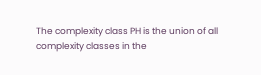The complexity class PH is the union of all complexity classes in the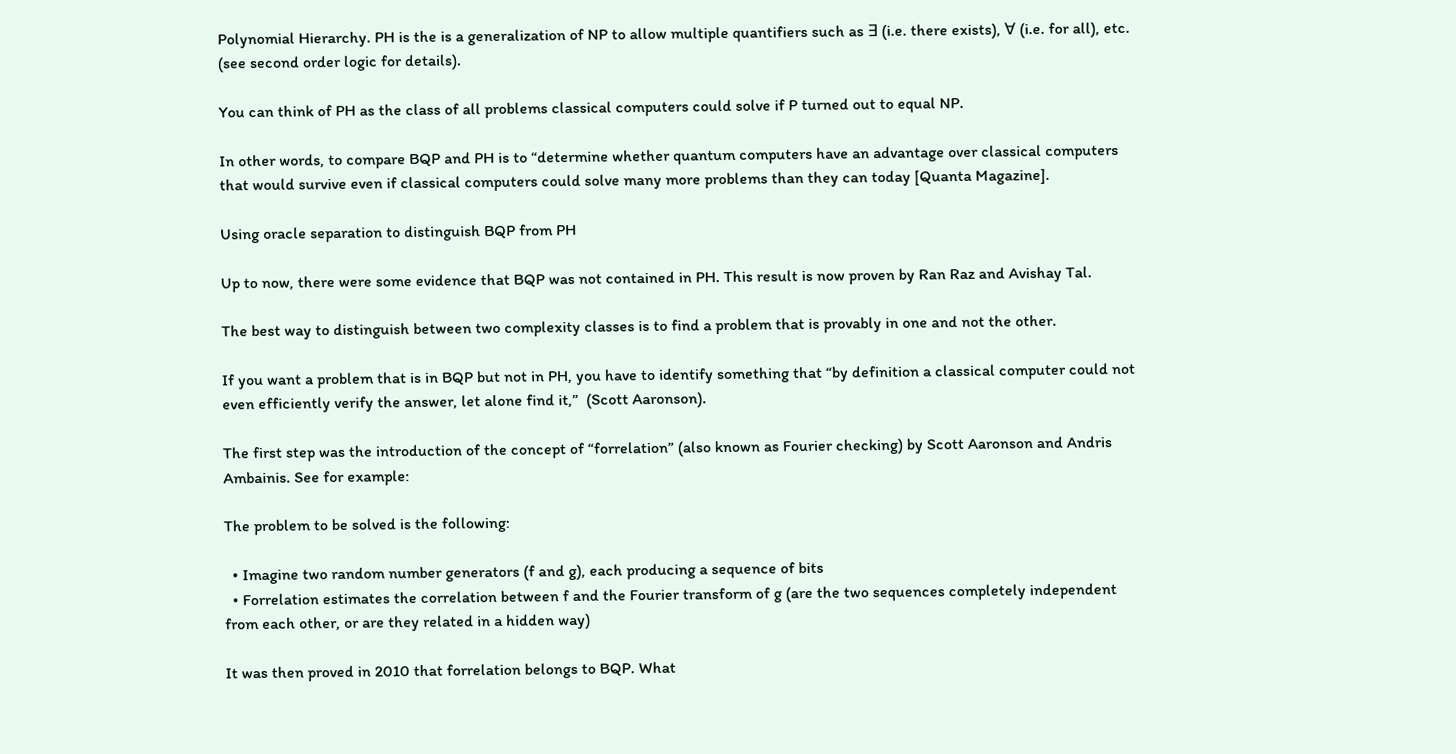Polynomial Hierarchy. PH is the is a generalization of NP to allow multiple quantifiers such as ∃ (i.e. there exists), ∀ (i.e. for all), etc. (see second order logic for details).

You can think of PH as the class of all problems classical computers could solve if P turned out to equal NP.

In other words, to compare BQP and PH is to “determine whether quantum computers have an advantage over classical computers that would survive even if classical computers could solve many more problems than they can today [Quanta Magazine].

Using oracle separation to distinguish BQP from PH

Up to now, there were some evidence that BQP was not contained in PH. This result is now proven by Ran Raz and Avishay Tal.

The best way to distinguish between two complexity classes is to find a problem that is provably in one and not the other.

If you want a problem that is in BQP but not in PH, you have to identify something that “by definition a classical computer could not even efficiently verify the answer, let alone find it,”  (Scott Aaronson).

The first step was the introduction of the concept of “forrelation” (also known as Fourier checking) by Scott Aaronson and Andris Ambainis. See for example:

The problem to be solved is the following:

  • Imagine two random number generators (f and g), each producing a sequence of bits
  • Forrelation estimates the correlation between f and the Fourier transform of g (are the two sequences completely independent from each other, or are they related in a hidden way)

It was then proved in 2010 that forrelation belongs to BQP. What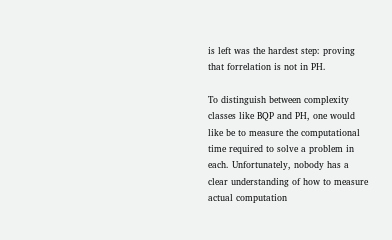is left was the hardest step: proving that forrelation is not in PH.

To distinguish between complexity classes like BQP and PH, one would like be to measure the computational time required to solve a problem in each. Unfortunately, nobody has a clear understanding of how to measure actual computation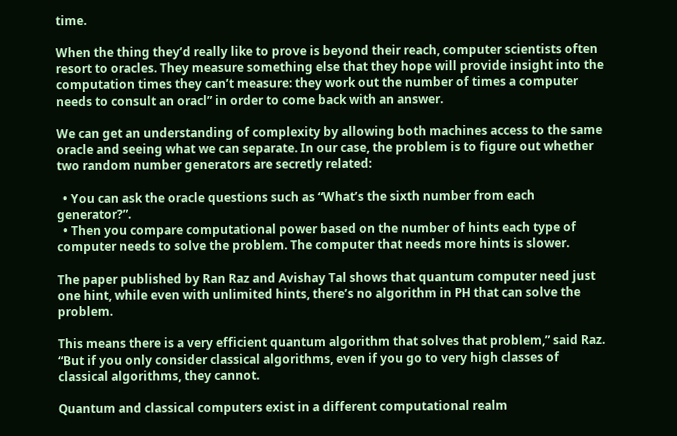time.

When the thing they’d really like to prove is beyond their reach, computer scientists often resort to oracles. They measure something else that they hope will provide insight into the computation times they can’t measure: they work out the number of times a computer needs to consult an oracl” in order to come back with an answer.

We can get an understanding of complexity by allowing both machines access to the same oracle and seeing what we can separate. In our case, the problem is to figure out whether two random number generators are secretly related:

  • You can ask the oracle questions such as “What’s the sixth number from each generator?”.
  • Then you compare computational power based on the number of hints each type of computer needs to solve the problem. The computer that needs more hints is slower.

The paper published by Ran Raz and Avishay Tal shows that quantum computer need just one hint, while even with unlimited hints, there’s no algorithm in PH that can solve the problem.

This means there is a very efficient quantum algorithm that solves that problem,” said Raz. “But if you only consider classical algorithms, even if you go to very high classes of classical algorithms, they cannot.

Quantum and classical computers exist in a different computational realm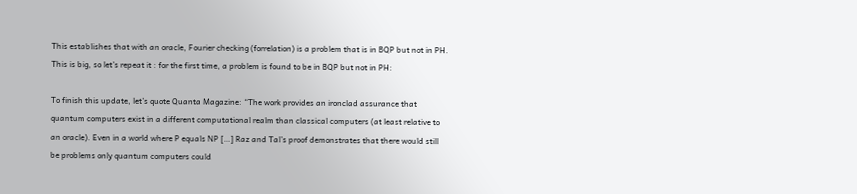This establishes that with an oracle, Fourier checking (forrelation) is a problem that is in BQP but not in PH. This is big, so let’s repeat it : for the first time, a problem is found to be in BQP but not in PH:

To finish this update, let’s quote Quanta Magazine: “The work provides an ironclad assurance that quantum computers exist in a different computational realm than classical computers (at least relative to an oracle). Even in a world where P equals NP […] Raz and Tal’s proof demonstrates that there would still be problems only quantum computers could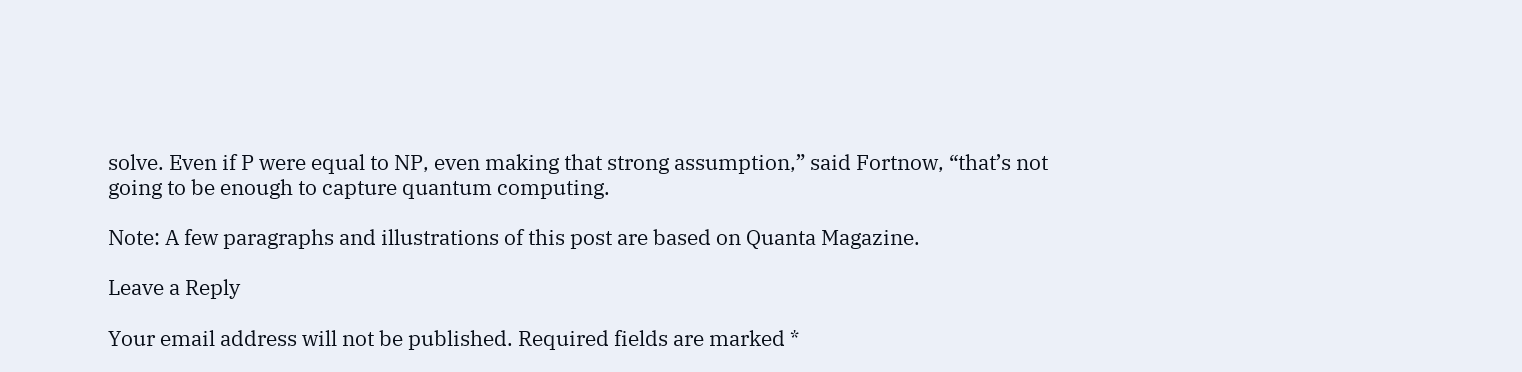solve. Even if P were equal to NP, even making that strong assumption,” said Fortnow, “that’s not going to be enough to capture quantum computing.

Note: A few paragraphs and illustrations of this post are based on Quanta Magazine.

Leave a Reply

Your email address will not be published. Required fields are marked *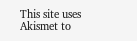This site uses Akismet to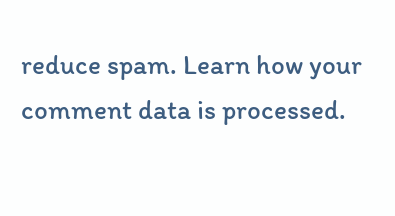reduce spam. Learn how your comment data is processed.